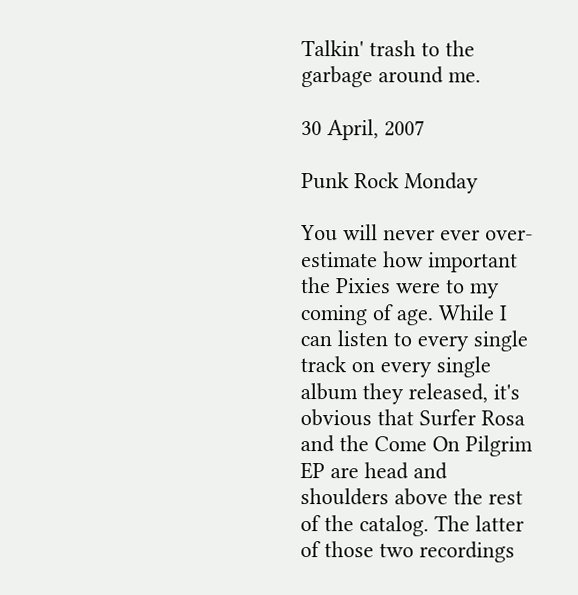Talkin' trash to the garbage around me.

30 April, 2007

Punk Rock Monday

You will never ever over-estimate how important the Pixies were to my coming of age. While I can listen to every single track on every single album they released, it's obvious that Surfer Rosa and the Come On Pilgrim EP are head and shoulders above the rest of the catalog. The latter of those two recordings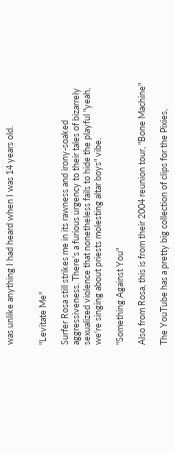was unlike anything I had heard when I was 14 years old.


"Levitate Me"

Surfer Rosa still strikes me in its rawness and irony-soaked aggressiveness. There's a furious urgency to their tales of bizarrely sexualized violence that nonetheless fails to hide the playful "yeah, we're singing about priests molesting altar boys" vibe.

"Something Against You"

Also from Rosa, this is from their 2004 reunion tour, "Bone Machine"

The YouTube has a pretty big collection of clips for the Pixies,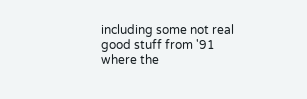including some not real good stuff from '91 where the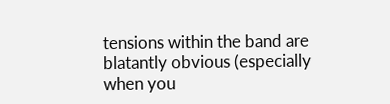tensions within the band are blatantly obvious (especially when you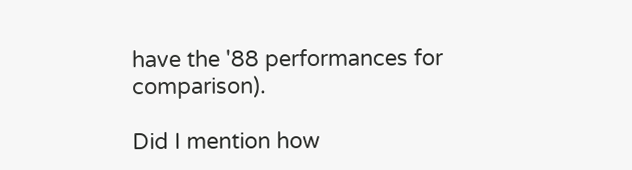have the '88 performances for comparison).

Did I mention how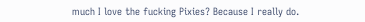much I love the fucking Pixies? Because I really do.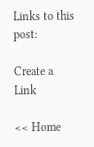Links to this post:

Create a Link

<< Home